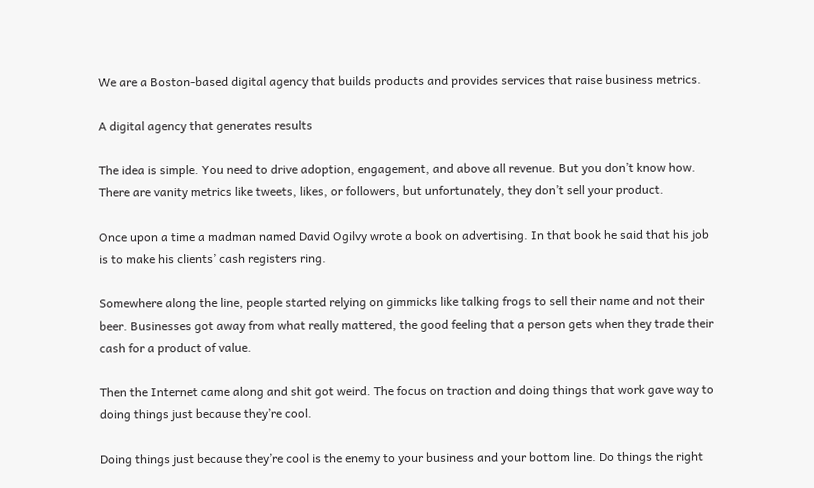We are a Boston-based digital agency that builds products and provides services that raise business metrics.

A digital agency that generates results

The idea is simple. You need to drive adoption, engagement, and above all revenue. But you don’t know how. There are vanity metrics like tweets, likes, or followers, but unfortunately, they don’t sell your product.

Once upon a time a madman named David Ogilvy wrote a book on advertising. In that book he said that his job is to make his clients’ cash registers ring.

Somewhere along the line, people started relying on gimmicks like talking frogs to sell their name and not their beer. Businesses got away from what really mattered, the good feeling that a person gets when they trade their cash for a product of value.

Then the Internet came along and shit got weird. The focus on traction and doing things that work gave way to doing things just because they’re cool.

Doing things just because they’re cool is the enemy to your business and your bottom line. Do things the right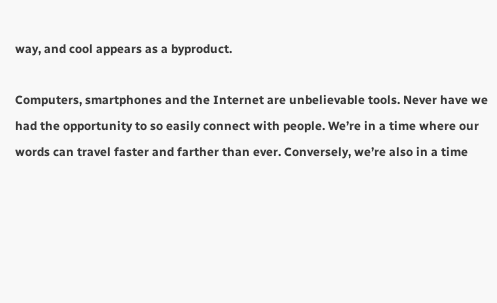way, and cool appears as a byproduct.

Computers, smartphones and the Internet are unbelievable tools. Never have we had the opportunity to so easily connect with people. We’re in a time where our words can travel faster and farther than ever. Conversely, we’re also in a time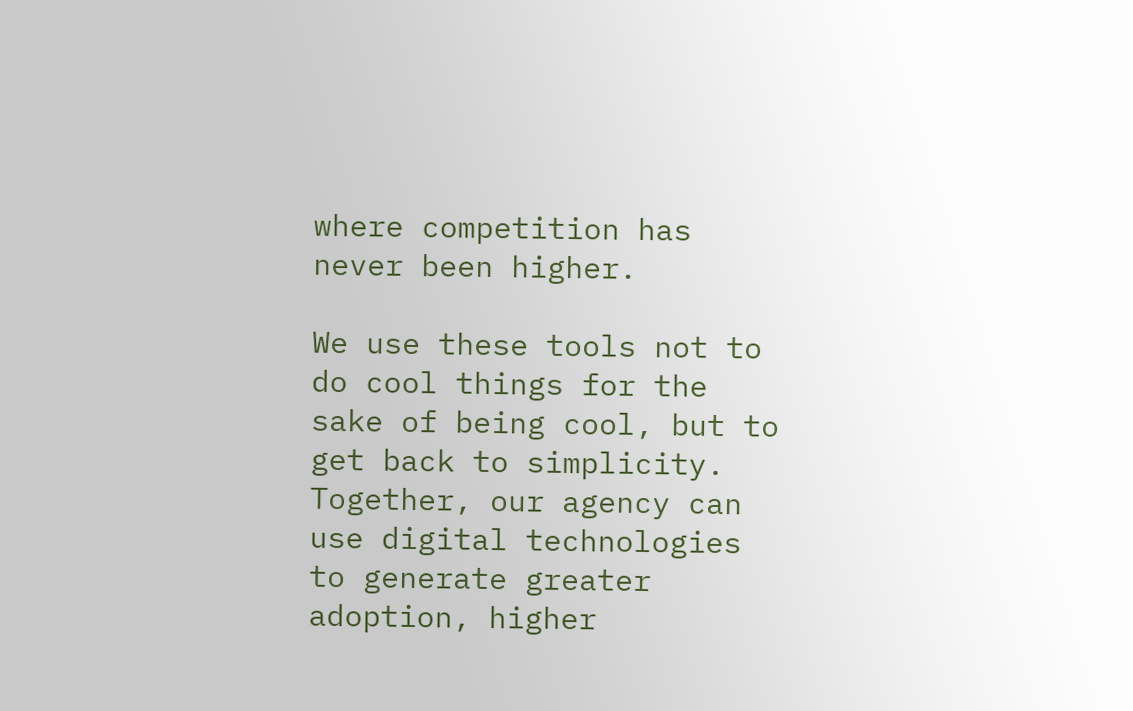where competition has never been higher.

We use these tools not to do cool things for the sake of being cool, but to get back to simplicity. Together, our agency can use digital technologies to generate greater adoption, higher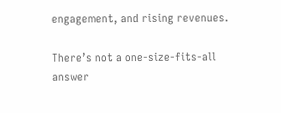engagement, and rising revenues.

There’s not a one-size-fits-all answer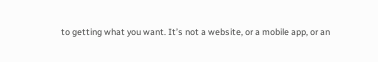to getting what you want. It’s not a website, or a mobile app, or an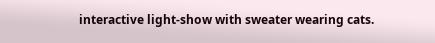interactive light-show with sweater wearing cats.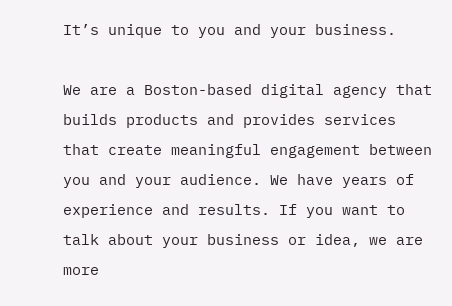It’s unique to you and your business.

We are a Boston-based digital agency that builds products and provides services that create meaningful engagement between you and your audience. We have years of experience and results. If you want to talk about your business or idea, we are more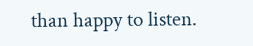than happy to listen.